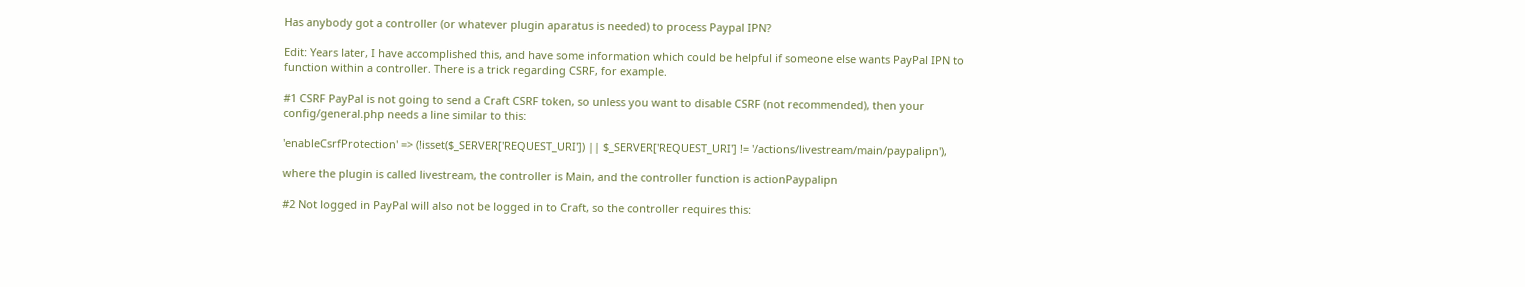Has anybody got a controller (or whatever plugin aparatus is needed) to process Paypal IPN?

Edit: Years later, I have accomplished this, and have some information which could be helpful if someone else wants PayPal IPN to function within a controller. There is a trick regarding CSRF, for example.

#1 CSRF PayPal is not going to send a Craft CSRF token, so unless you want to disable CSRF (not recommended), then your config/general.php needs a line similar to this:

'enableCsrfProtection' => (!isset($_SERVER['REQUEST_URI']) || $_SERVER['REQUEST_URI'] != '/actions/livestream/main/paypalipn'),

where the plugin is called livestream, the controller is Main, and the controller function is actionPaypalipn

#2 Not logged in PayPal will also not be logged in to Craft, so the controller requires this: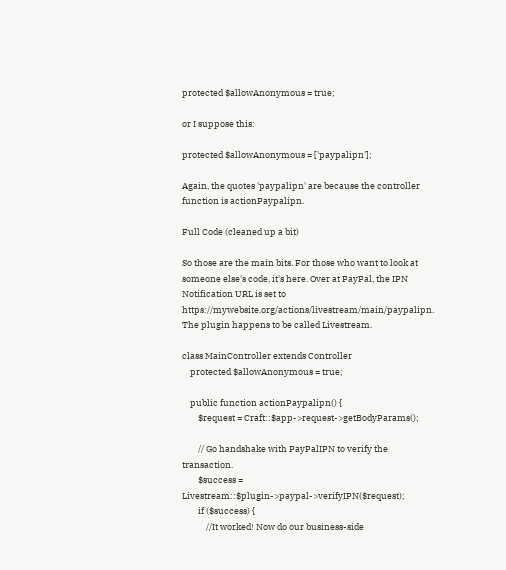protected $allowAnonymous = true;

or I suppose this:

protected $allowAnonymous = ['paypalipn'];

Again, the quotes 'paypalipn' are because the controller function is actionPaypalipn.

Full Code (cleaned up a bit)

So those are the main bits. For those who want to look at someone else's code, it's here. Over at PayPal, the IPN Notification URL is set to https://mywebsite.org/actions/livestream/main/paypalipn. The plugin happens to be called Livestream.

class MainController extends Controller
    protected $allowAnonymous = true;

    public function actionPaypalipn() {
        $request = Craft::$app->request->getBodyParams();

        // Go handshake with PayPalIPN to verify the transaction.
        $success = Livestream::$plugin->paypal->verifyIPN($request);
        if ($success) {
            //It worked! Now do our business-side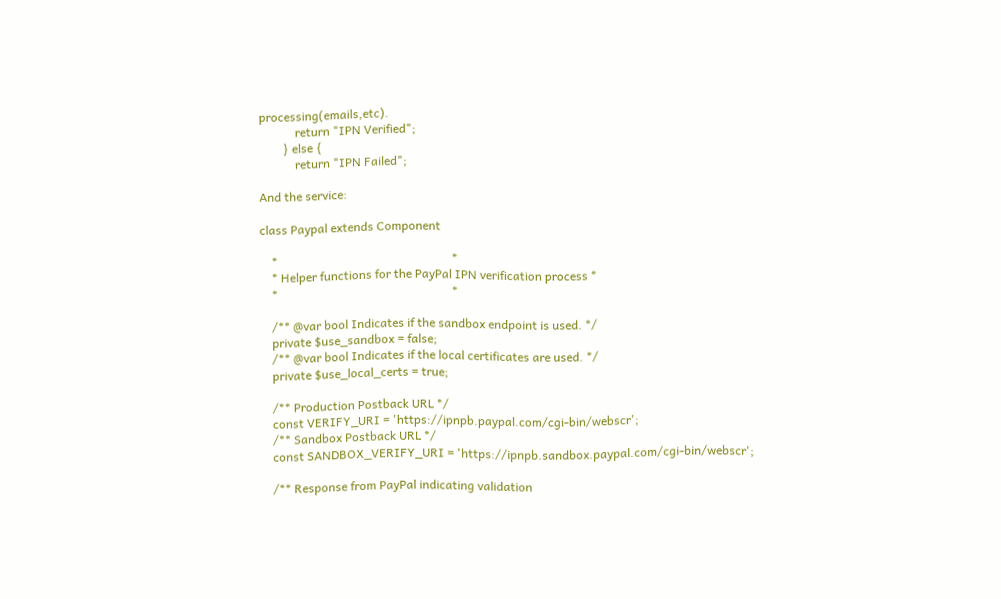processing(emails,etc).
            return "IPN Verified";
        } else {
            return "IPN Failed";

And the service:

class Paypal extends Component

    *                                                          *
    * Helper functions for the PayPal IPN verification process *
    *                                                          *

    /** @var bool Indicates if the sandbox endpoint is used. */
    private $use_sandbox = false;
    /** @var bool Indicates if the local certificates are used. */
    private $use_local_certs = true;

    /** Production Postback URL */
    const VERIFY_URI = 'https://ipnpb.paypal.com/cgi-bin/webscr';
    /** Sandbox Postback URL */
    const SANDBOX_VERIFY_URI = 'https://ipnpb.sandbox.paypal.com/cgi-bin/webscr';

    /** Response from PayPal indicating validation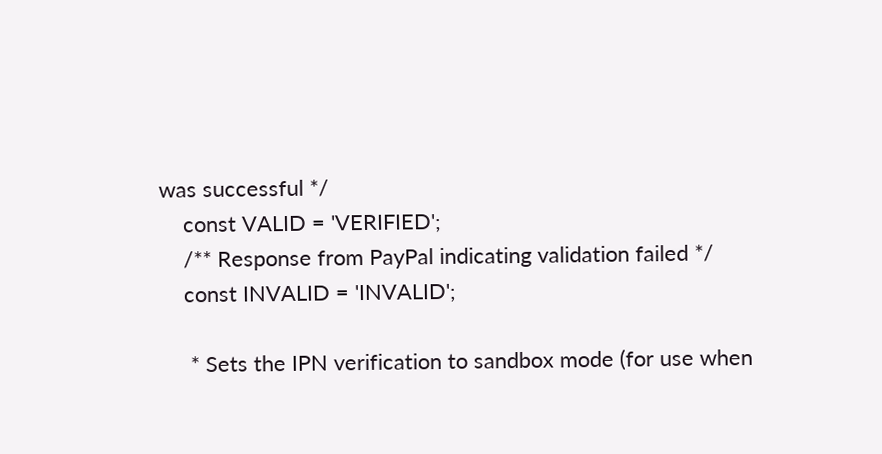was successful */
    const VALID = 'VERIFIED';
    /** Response from PayPal indicating validation failed */
    const INVALID = 'INVALID';

     * Sets the IPN verification to sandbox mode (for use when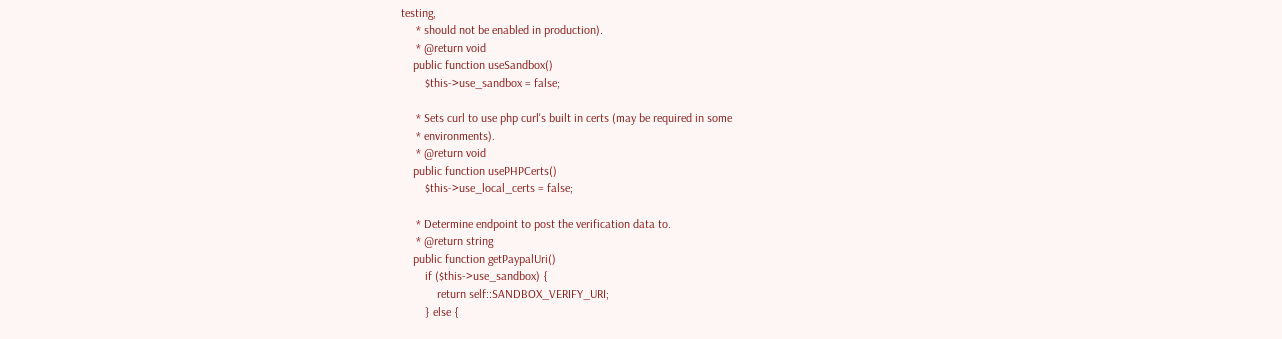testing,
     * should not be enabled in production).
     * @return void
    public function useSandbox()
        $this->use_sandbox = false;

     * Sets curl to use php curl's built in certs (may be required in some
     * environments).
     * @return void
    public function usePHPCerts()
        $this->use_local_certs = false;

     * Determine endpoint to post the verification data to.
     * @return string
    public function getPaypalUri()
        if ($this->use_sandbox) {
            return self::SANDBOX_VERIFY_URI;
        } else {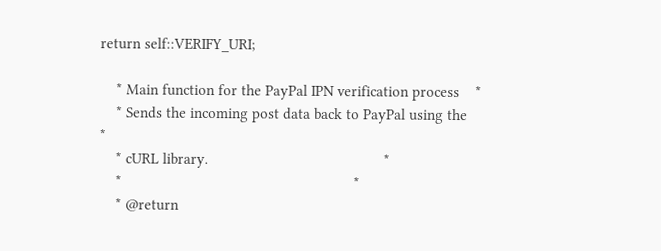return self::VERIFY_URI;

    * Main function for the PayPal IPN verification process    *
    * Sends the incoming post data back to PayPal using the    *
    * cURL library.                                            *
    *                                                          *
    * @return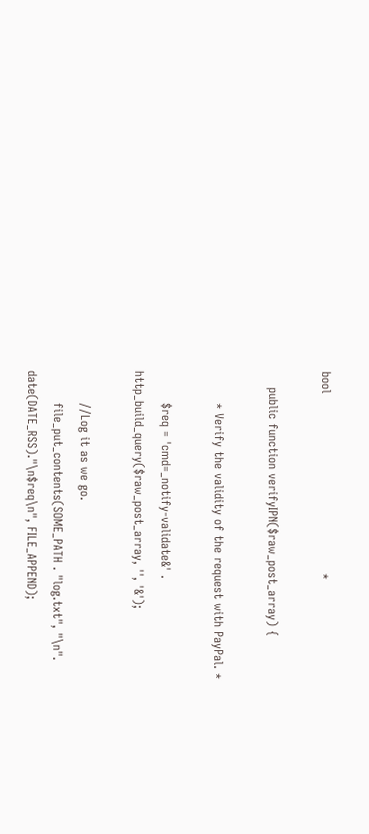bool                                             *

    public function verifyIPN($raw_post_array) {

        * Verify the validity of the request with PayPal. *

        $req = 'cmd=_notify-validate&' . http_build_query($raw_post_array, '', '&');

        //Log it as we go.
        file_put_contents(SOME_PATH . "log.txt", "\n". date(DATE_RSS)."\n$req\n", FILE_APPEND);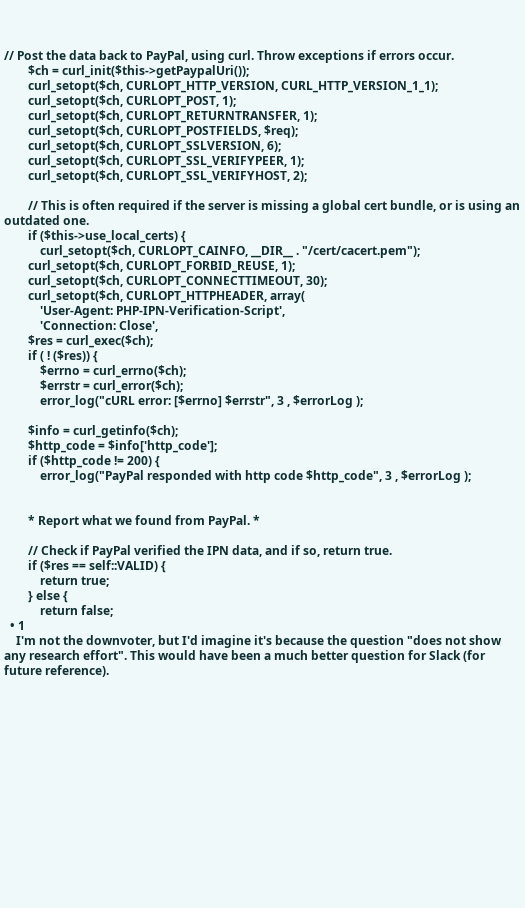// Post the data back to PayPal, using curl. Throw exceptions if errors occur.
        $ch = curl_init($this->getPaypalUri());
        curl_setopt($ch, CURLOPT_HTTP_VERSION, CURL_HTTP_VERSION_1_1);
        curl_setopt($ch, CURLOPT_POST, 1);
        curl_setopt($ch, CURLOPT_RETURNTRANSFER, 1);
        curl_setopt($ch, CURLOPT_POSTFIELDS, $req);
        curl_setopt($ch, CURLOPT_SSLVERSION, 6);
        curl_setopt($ch, CURLOPT_SSL_VERIFYPEER, 1);
        curl_setopt($ch, CURLOPT_SSL_VERIFYHOST, 2);

        // This is often required if the server is missing a global cert bundle, or is using an outdated one.
        if ($this->use_local_certs) {
            curl_setopt($ch, CURLOPT_CAINFO, __DIR__ . "/cert/cacert.pem");
        curl_setopt($ch, CURLOPT_FORBID_REUSE, 1);
        curl_setopt($ch, CURLOPT_CONNECTTIMEOUT, 30);
        curl_setopt($ch, CURLOPT_HTTPHEADER, array(
            'User-Agent: PHP-IPN-Verification-Script',
            'Connection: Close',
        $res = curl_exec($ch);
        if ( ! ($res)) {
            $errno = curl_errno($ch);
            $errstr = curl_error($ch);
            error_log("cURL error: [$errno] $errstr", 3 , $errorLog );

        $info = curl_getinfo($ch);
        $http_code = $info['http_code'];
        if ($http_code != 200) {
            error_log("PayPal responded with http code $http_code", 3 , $errorLog );


        * Report what we found from PayPal. *

        // Check if PayPal verified the IPN data, and if so, return true.
        if ($res == self::VALID) {
            return true;
        } else {
            return false;
  • 1
    I'm not the downvoter, but I'd imagine it's because the question "does not show any research effort". This would have been a much better question for Slack (for future reference).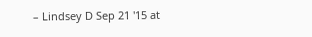– Lindsey D Sep 21 '15 at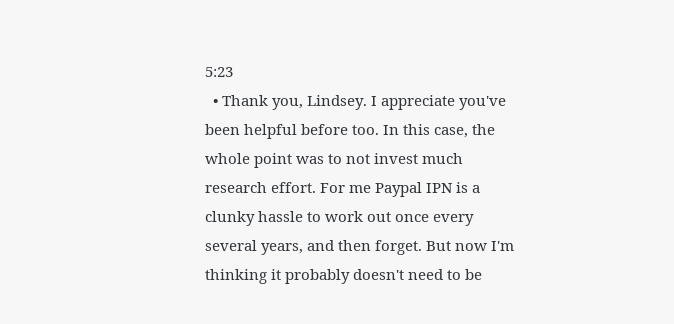5:23
  • Thank you, Lindsey. I appreciate you've been helpful before too. In this case, the whole point was to not invest much research effort. For me Paypal IPN is a clunky hassle to work out once every several years, and then forget. But now I'm thinking it probably doesn't need to be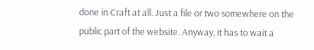done in Craft at all. Just a file or two somewhere on the public part of the website. Anyway, it has to wait a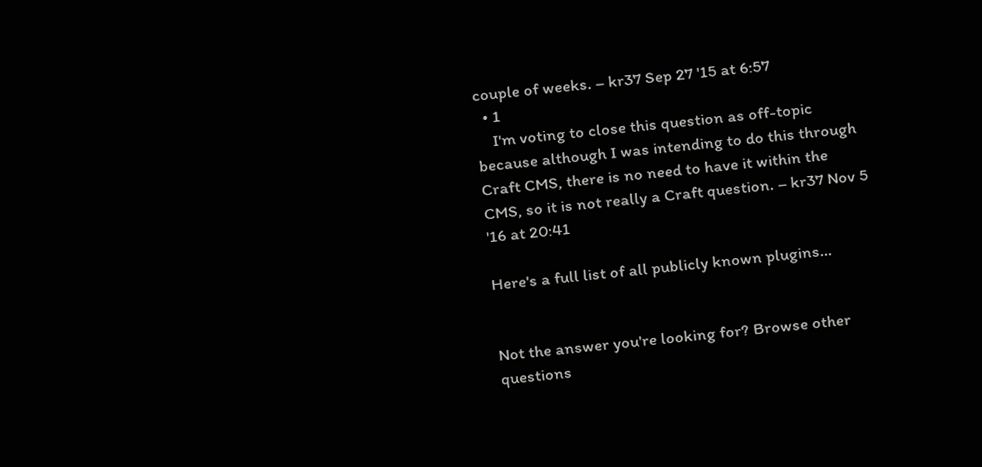couple of weeks. – kr37 Sep 27 '15 at 6:57
  • 1
    I'm voting to close this question as off-topic because although I was intending to do this through Craft CMS, there is no need to have it within the CMS, so it is not really a Craft question. – kr37 Nov 5 '16 at 20:41

Here's a full list of all publicly known plugins...


Not the answer you're looking for? Browse other questions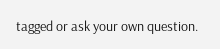tagged or ask your own question.